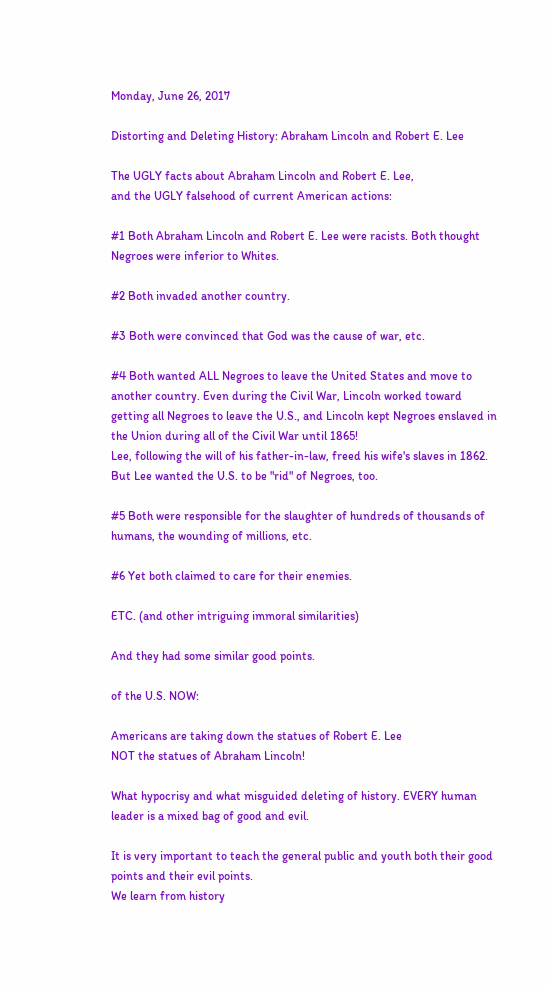Monday, June 26, 2017

Distorting and Deleting History: Abraham Lincoln and Robert E. Lee

The UGLY facts about Abraham Lincoln and Robert E. Lee,
and the UGLY falsehood of current American actions:

#1 Both Abraham Lincoln and Robert E. Lee were racists. Both thought Negroes were inferior to Whites.

#2 Both invaded another country.

#3 Both were convinced that God was the cause of war, etc.

#4 Both wanted ALL Negroes to leave the United States and move to another country. Even during the Civil War, Lincoln worked toward getting all Negroes to leave the U.S., and Lincoln kept Negroes enslaved in the Union during all of the Civil War until 1865!
Lee, following the will of his father-in-law, freed his wife's slaves in 1862. But Lee wanted the U.S. to be "rid" of Negroes, too.

#5 Both were responsible for the slaughter of hundreds of thousands of humans, the wounding of millions, etc.

#6 Yet both claimed to care for their enemies.

ETC. (and other intriguing immoral similarities)

And they had some similar good points.

of the U.S. NOW:

Americans are taking down the statues of Robert E. Lee
NOT the statues of Abraham Lincoln!

What hypocrisy and what misguided deleting of history. EVERY human leader is a mixed bag of good and evil.

It is very important to teach the general public and youth both their good points and their evil points.
We learn from history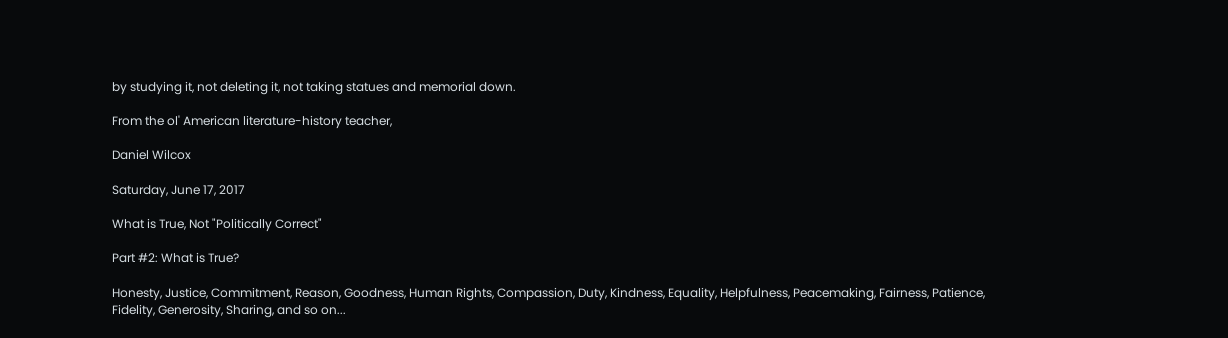by studying it, not deleting it, not taking statues and memorial down.

From the ol' American literature-history teacher,

Daniel Wilcox

Saturday, June 17, 2017

What is True, Not "Politically Correct"

Part #2: What is True?

Honesty, Justice, Commitment, Reason, Goodness, Human Rights, Compassion, Duty, Kindness, Equality, Helpfulness, Peacemaking, Fairness, Patience, Fidelity, Generosity, Sharing, and so on...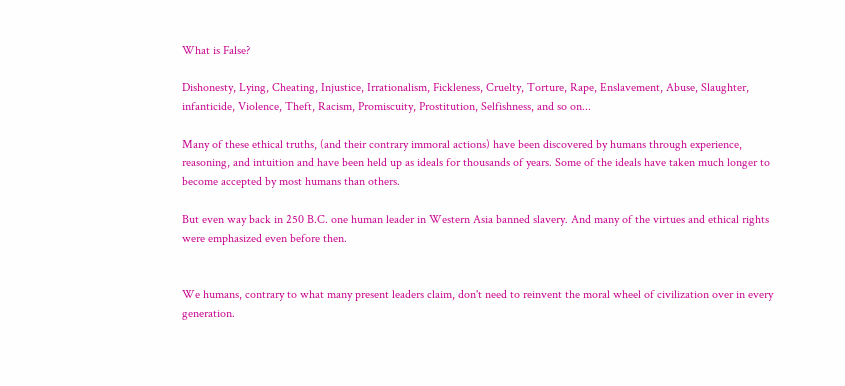What is False?

Dishonesty, Lying, Cheating, Injustice, Irrationalism, Fickleness, Cruelty, Torture, Rape, Enslavement, Abuse, Slaughter, infanticide, Violence, Theft, Racism, Promiscuity, Prostitution, Selfishness, and so on...

Many of these ethical truths, (and their contrary immoral actions) have been discovered by humans through experience, reasoning, and intuition and have been held up as ideals for thousands of years. Some of the ideals have taken much longer to become accepted by most humans than others.

But even way back in 250 B.C. one human leader in Western Asia banned slavery. And many of the virtues and ethical rights were emphasized even before then.


We humans, contrary to what many present leaders claim, don't need to reinvent the moral wheel of civilization over in every generation.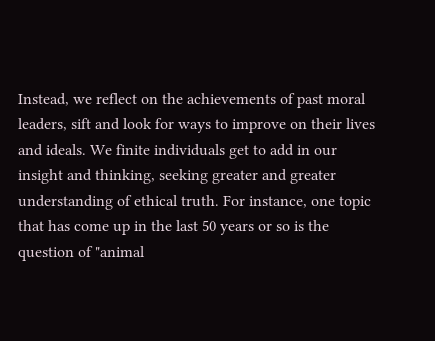Instead, we reflect on the achievements of past moral leaders, sift and look for ways to improve on their lives and ideals. We finite individuals get to add in our insight and thinking, seeking greater and greater understanding of ethical truth. For instance, one topic that has come up in the last 50 years or so is the question of "animal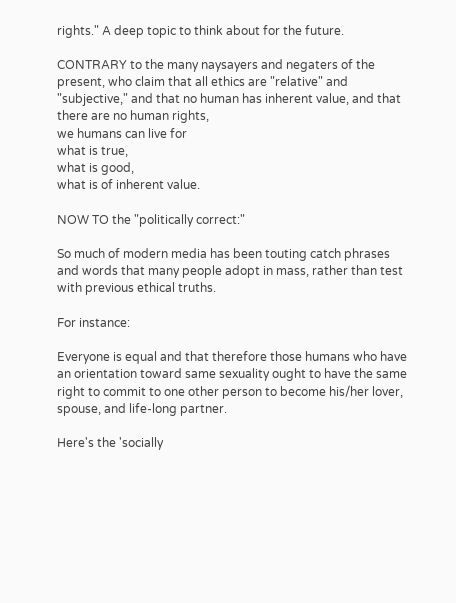rights." A deep topic to think about for the future.

CONTRARY to the many naysayers and negaters of the present, who claim that all ethics are "relative" and "subjective," and that no human has inherent value, and that there are no human rights,
we humans can live for
what is true,
what is good,
what is of inherent value.

NOW TO the "politically correct:"

So much of modern media has been touting catch phrases and words that many people adopt in mass, rather than test with previous ethical truths.

For instance:

Everyone is equal and that therefore those humans who have an orientation toward same sexuality ought to have the same right to commit to one other person to become his/her lover, spouse, and life-long partner.

Here's the 'socially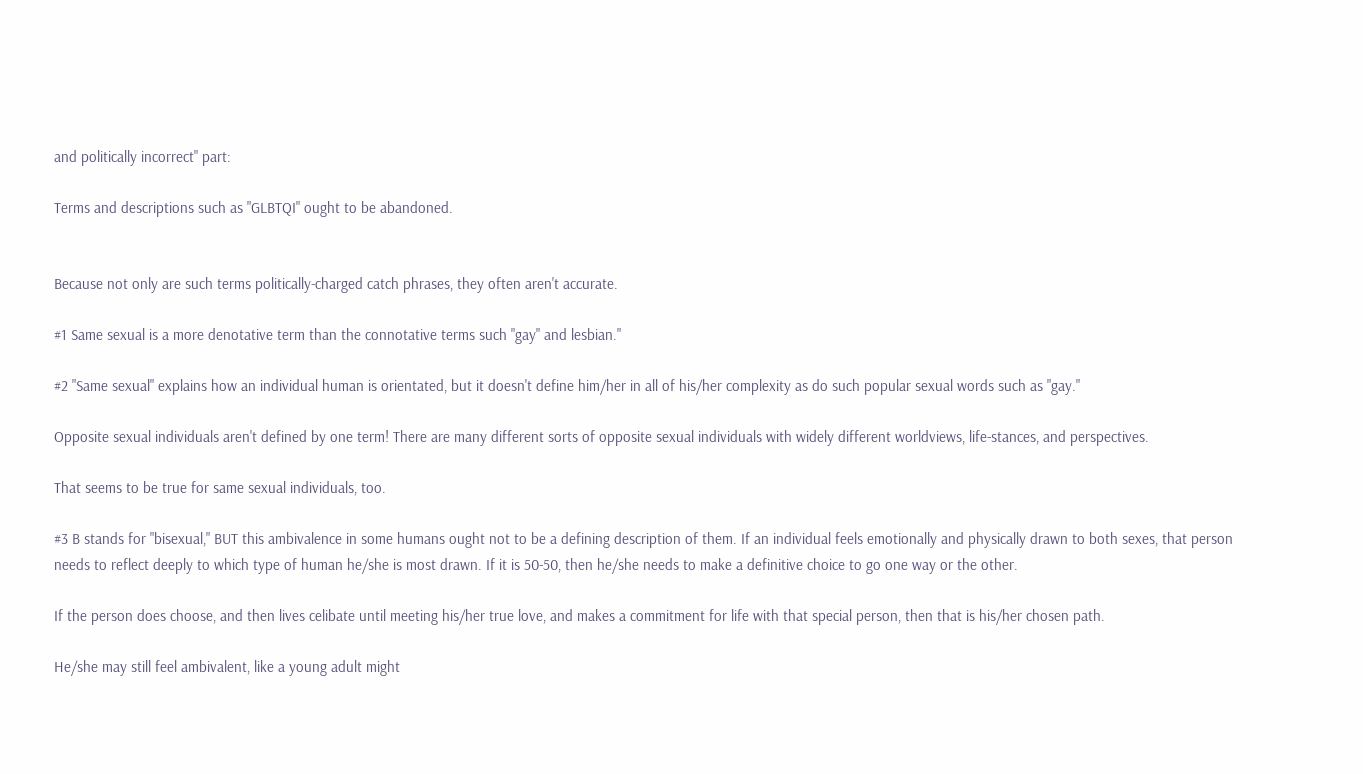and politically incorrect" part:

Terms and descriptions such as "GLBTQI" ought to be abandoned.


Because not only are such terms politically-charged catch phrases, they often aren't accurate.

#1 Same sexual is a more denotative term than the connotative terms such "gay" and lesbian."

#2 "Same sexual" explains how an individual human is orientated, but it doesn't define him/her in all of his/her complexity as do such popular sexual words such as "gay."

Opposite sexual individuals aren't defined by one term! There are many different sorts of opposite sexual individuals with widely different worldviews, life-stances, and perspectives.

That seems to be true for same sexual individuals, too.

#3 B stands for "bisexual," BUT this ambivalence in some humans ought not to be a defining description of them. If an individual feels emotionally and physically drawn to both sexes, that person needs to reflect deeply to which type of human he/she is most drawn. If it is 50-50, then he/she needs to make a definitive choice to go one way or the other.

If the person does choose, and then lives celibate until meeting his/her true love, and makes a commitment for life with that special person, then that is his/her chosen path.

He/she may still feel ambivalent, like a young adult might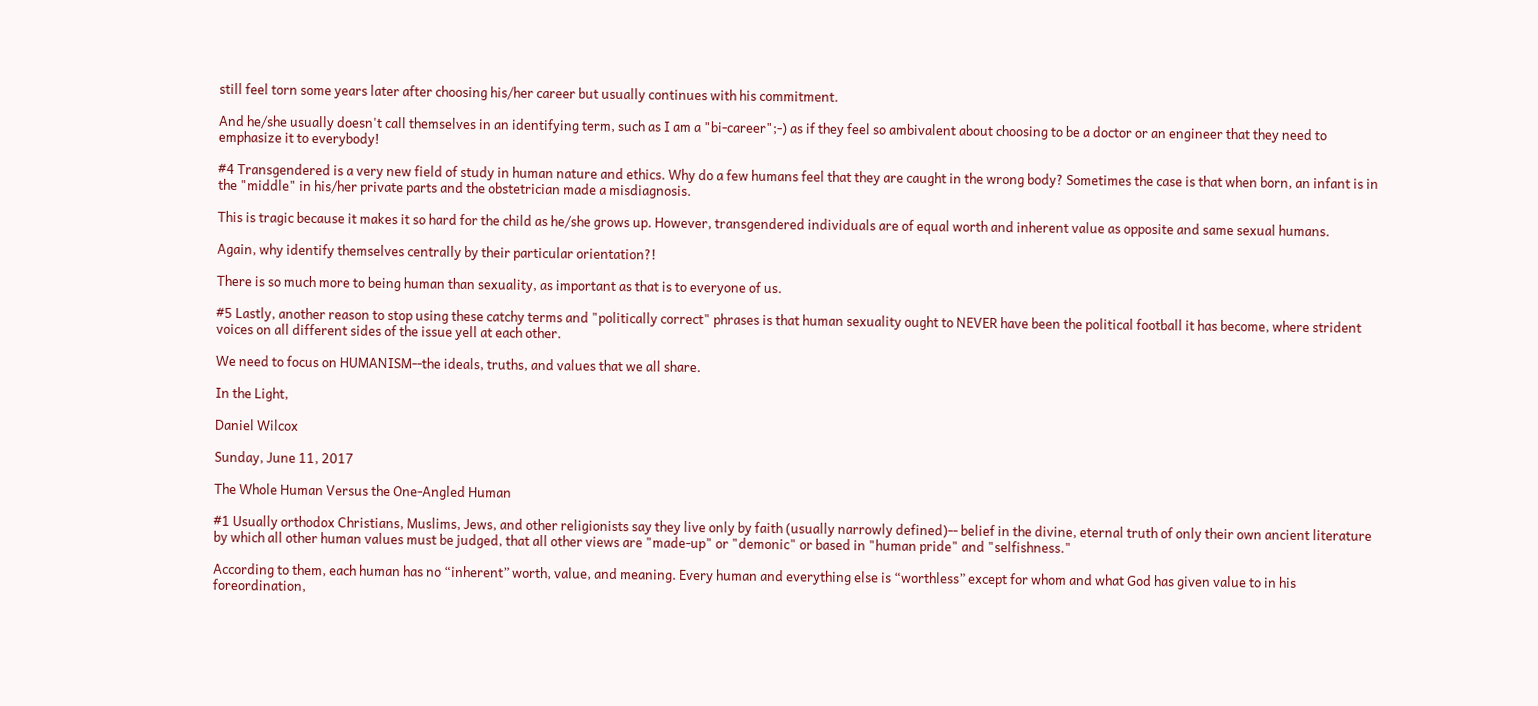still feel torn some years later after choosing his/her career but usually continues with his commitment.

And he/she usually doesn't call themselves in an identifying term, such as I am a "bi-career";-) as if they feel so ambivalent about choosing to be a doctor or an engineer that they need to emphasize it to everybody!

#4 Transgendered is a very new field of study in human nature and ethics. Why do a few humans feel that they are caught in the wrong body? Sometimes the case is that when born, an infant is in the "middle" in his/her private parts and the obstetrician made a misdiagnosis.

This is tragic because it makes it so hard for the child as he/she grows up. However, transgendered individuals are of equal worth and inherent value as opposite and same sexual humans.

Again, why identify themselves centrally by their particular orientation?!

There is so much more to being human than sexuality, as important as that is to everyone of us.

#5 Lastly, another reason to stop using these catchy terms and "politically correct" phrases is that human sexuality ought to NEVER have been the political football it has become, where strident voices on all different sides of the issue yell at each other.

We need to focus on HUMANISM--the ideals, truths, and values that we all share.

In the Light,

Daniel Wilcox

Sunday, June 11, 2017

The Whole Human Versus the One-Angled Human

#1 Usually orthodox Christians, Muslims, Jews, and other religionists say they live only by faith (usually narrowly defined)-- belief in the divine, eternal truth of only their own ancient literature by which all other human values must be judged, that all other views are "made-up" or "demonic" or based in "human pride" and "selfishness."

According to them, each human has no “inherent” worth, value, and meaning. Every human and everything else is “worthless” except for whom and what God has given value to in his foreordination,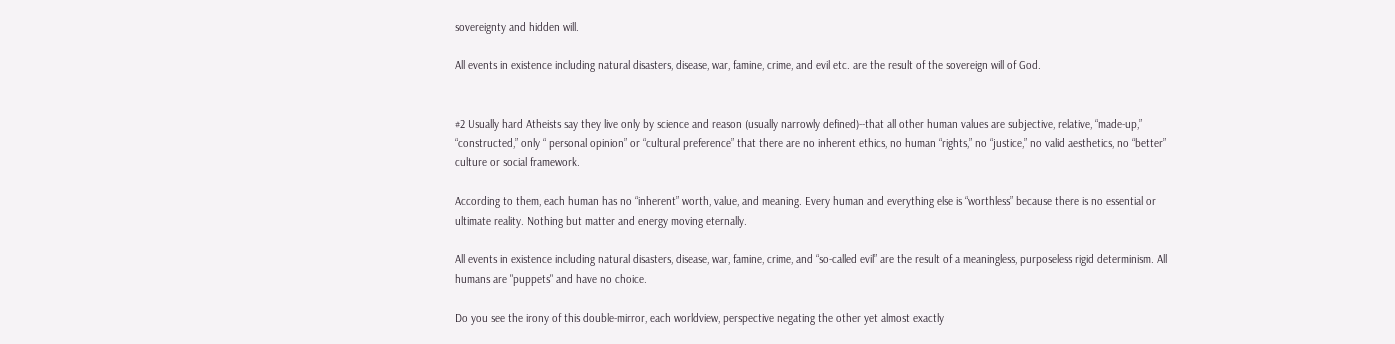sovereignty and hidden will.

All events in existence including natural disasters, disease, war, famine, crime, and evil etc. are the result of the sovereign will of God.


#2 Usually hard Atheists say they live only by science and reason (usually narrowly defined)--that all other human values are subjective, relative, “made-up,” “constructed,” only “ personal opinion” or “cultural preference” that there are no inherent ethics, no human “rights,” no “justice,” no valid aesthetics, no “better” culture or social framework.

According to them, each human has no “inherent” worth, value, and meaning. Every human and everything else is “worthless” because there is no essential or ultimate reality. Nothing but matter and energy moving eternally.

All events in existence including natural disasters, disease, war, famine, crime, and “so-called evil” are the result of a meaningless, purposeless rigid determinism. All humans are "puppets" and have no choice.

Do you see the irony of this double-mirror, each worldview, perspective negating the other yet almost exactly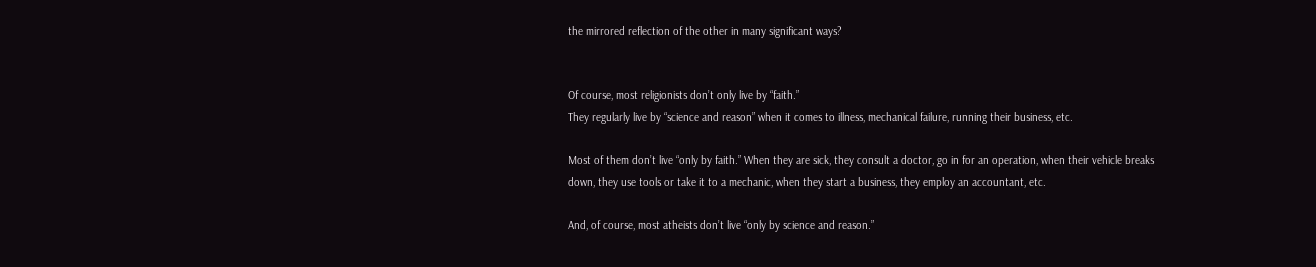the mirrored reflection of the other in many significant ways?


Of course, most religionists don’t only live by “faith.”
They regularly live by “science and reason” when it comes to illness, mechanical failure, running their business, etc.

Most of them don’t live “only by faith.” When they are sick, they consult a doctor, go in for an operation, when their vehicle breaks down, they use tools or take it to a mechanic, when they start a business, they employ an accountant, etc.

And, of course, most atheists don’t live “only by science and reason.”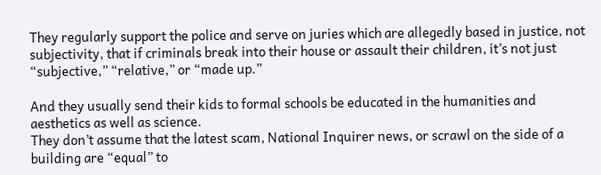They regularly support the police and serve on juries which are allegedly based in justice, not subjectivity, that if criminals break into their house or assault their children, it’s not just “subjective,” “relative,” or “made up.”

And they usually send their kids to formal schools be educated in the humanities and aesthetics as well as science.
They don’t assume that the latest scam, National Inquirer news, or scrawl on the side of a building are “equal” to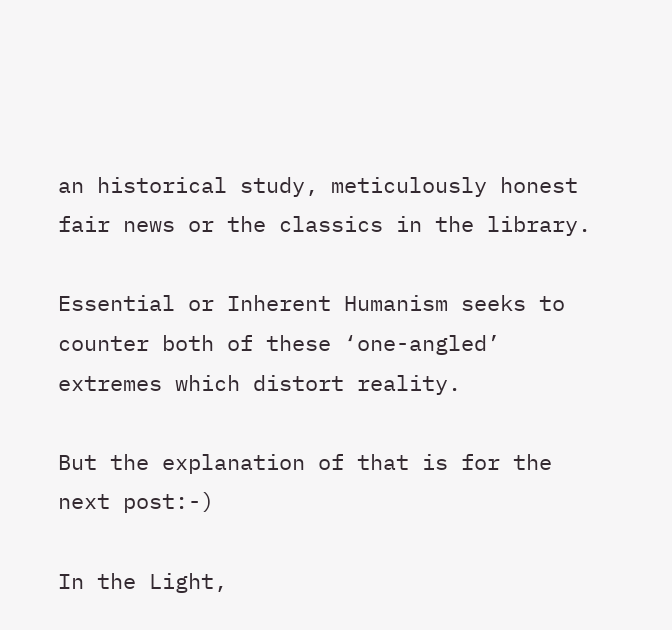an historical study, meticulously honest fair news or the classics in the library.

Essential or Inherent Humanism seeks to counter both of these ‘one-angled’ extremes which distort reality.

But the explanation of that is for the next post:-)

In the Light,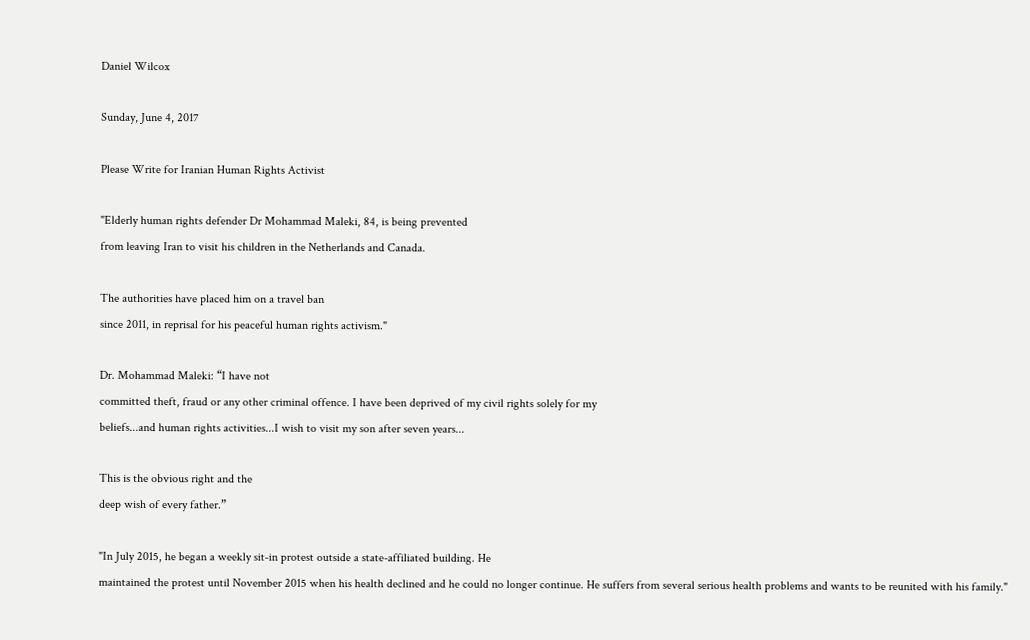Daniel Wilcox

Sunday, June 4, 2017

Please Write for Iranian Human Rights Activist

"Elderly human rights defender Dr Mohammad Maleki, 84, is being prevented
from leaving Iran to visit his children in the Netherlands and Canada.

The authorities have placed him on a travel ban
since 2011, in reprisal for his peaceful human rights activism."

Dr. Mohammad Maleki: “I have not
committed theft, fraud or any other criminal offence. I have been deprived of my civil rights solely for my
beliefs...and human rights activities...I wish to visit my son after seven years...

This is the obvious right and the
deep wish of every father.”

"In July 2015, he began a weekly sit-in protest outside a state-affiliated building. He
maintained the protest until November 2015 when his health declined and he could no longer continue. He suffers from several serious health problems and wants to be reunited with his family."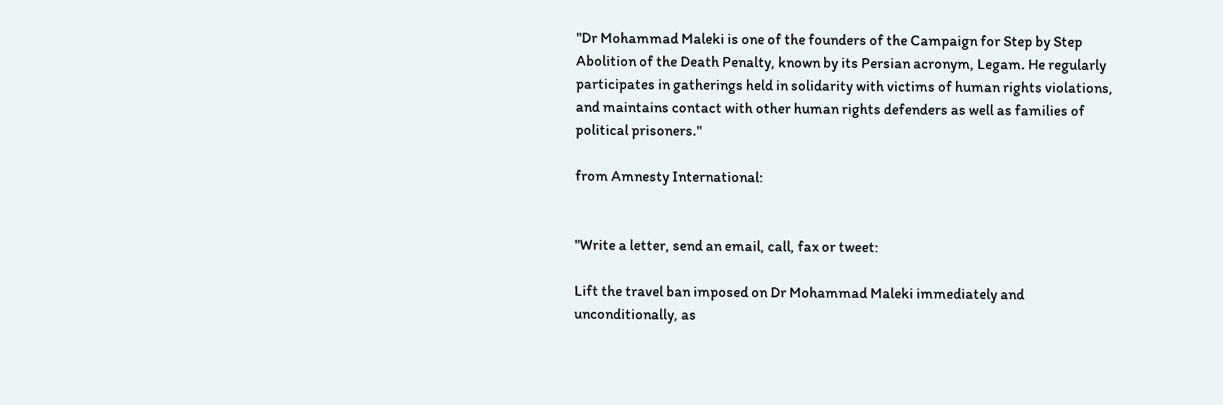"Dr Mohammad Maleki is one of the founders of the Campaign for Step by Step Abolition of the Death Penalty, known by its Persian acronym, Legam. He regularly participates in gatherings held in solidarity with victims of human rights violations, and maintains contact with other human rights defenders as well as families of political prisoners."

from Amnesty International:


"Write a letter, send an email, call, fax or tweet:

Lift the travel ban imposed on Dr Mohammad Maleki immediately and unconditionally, as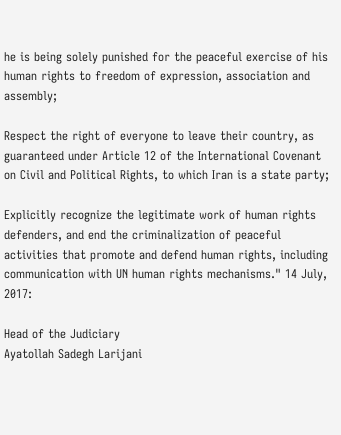he is being solely punished for the peaceful exercise of his human rights to freedom of expression, association and assembly;

Respect the right of everyone to leave their country, as guaranteed under Article 12 of the International Covenant on Civil and Political Rights, to which Iran is a state party;

Explicitly recognize the legitimate work of human rights defenders, and end the criminalization of peaceful activities that promote and defend human rights, including communication with UN human rights mechanisms." 14 July, 2017:

Head of the Judiciary
Ayatollah Sadegh Larijani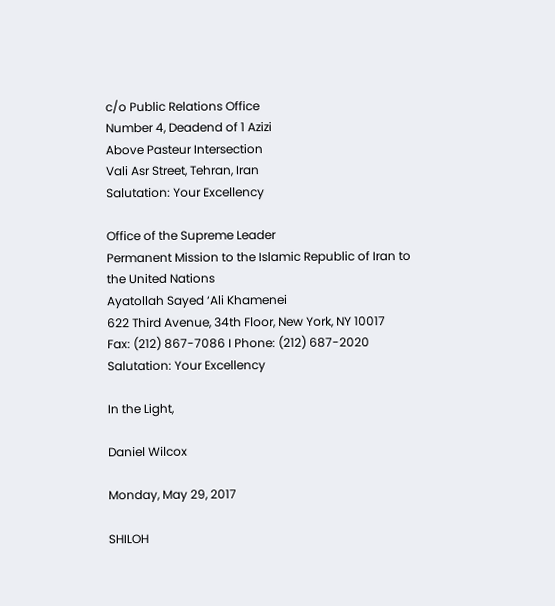c/o Public Relations Office
Number 4, Deadend of 1 Azizi
Above Pasteur Intersection
Vali Asr Street, Tehran, Iran
Salutation: Your Excellency

Office of the Supreme Leader
Permanent Mission to the Islamic Republic of Iran to the United Nations
Ayatollah Sayed ‘Ali Khamenei
622 Third Avenue, 34th Floor, New York, NY 10017
Fax: (212) 867-7086 I Phone: (212) 687-2020
Salutation: Your Excellency

In the Light,

Daniel Wilcox

Monday, May 29, 2017

SHILOH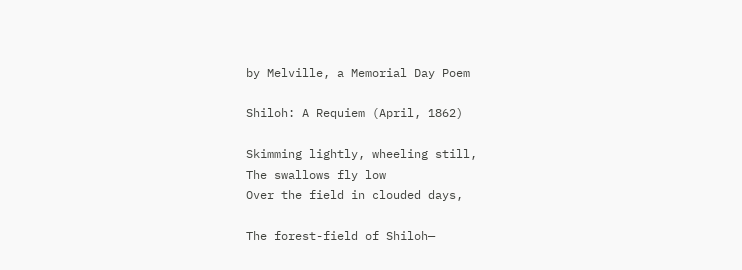by Melville, a Memorial Day Poem

Shiloh: A Requiem (April, 1862)

Skimming lightly, wheeling still,
The swallows fly low
Over the field in clouded days,

The forest-field of Shiloh—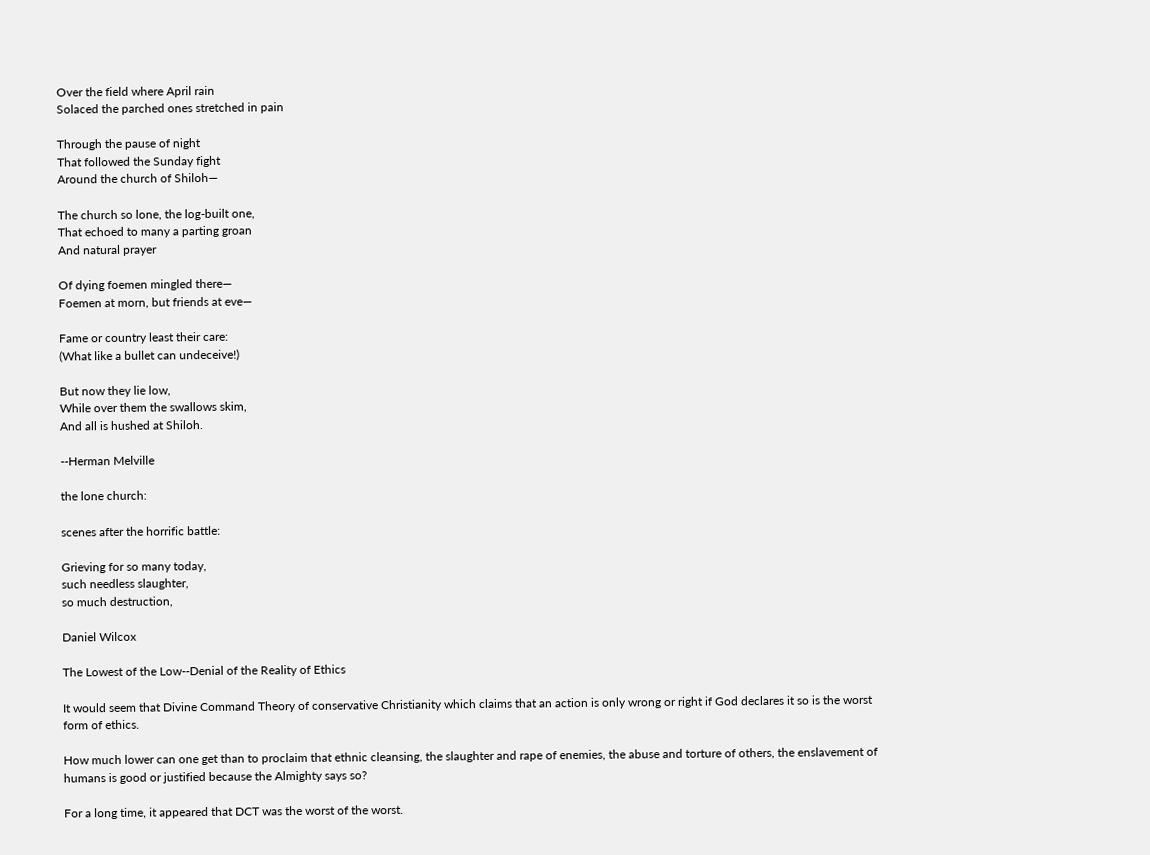Over the field where April rain
Solaced the parched ones stretched in pain

Through the pause of night
That followed the Sunday fight
Around the church of Shiloh—

The church so lone, the log-built one,
That echoed to many a parting groan
And natural prayer

Of dying foemen mingled there—
Foemen at morn, but friends at eve—

Fame or country least their care:
(What like a bullet can undeceive!)

But now they lie low,
While over them the swallows skim,
And all is hushed at Shiloh.

--Herman Melville

the lone church:

scenes after the horrific battle:

Grieving for so many today,
such needless slaughter,
so much destruction,

Daniel Wilcox

The Lowest of the Low--Denial of the Reality of Ethics

It would seem that Divine Command Theory of conservative Christianity which claims that an action is only wrong or right if God declares it so is the worst form of ethics.

How much lower can one get than to proclaim that ethnic cleansing, the slaughter and rape of enemies, the abuse and torture of others, the enslavement of humans is good or justified because the Almighty says so?

For a long time, it appeared that DCT was the worst of the worst.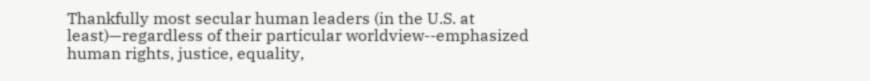Thankfully most secular human leaders (in the U.S. at least)—regardless of their particular worldview--emphasized human rights, justice, equality,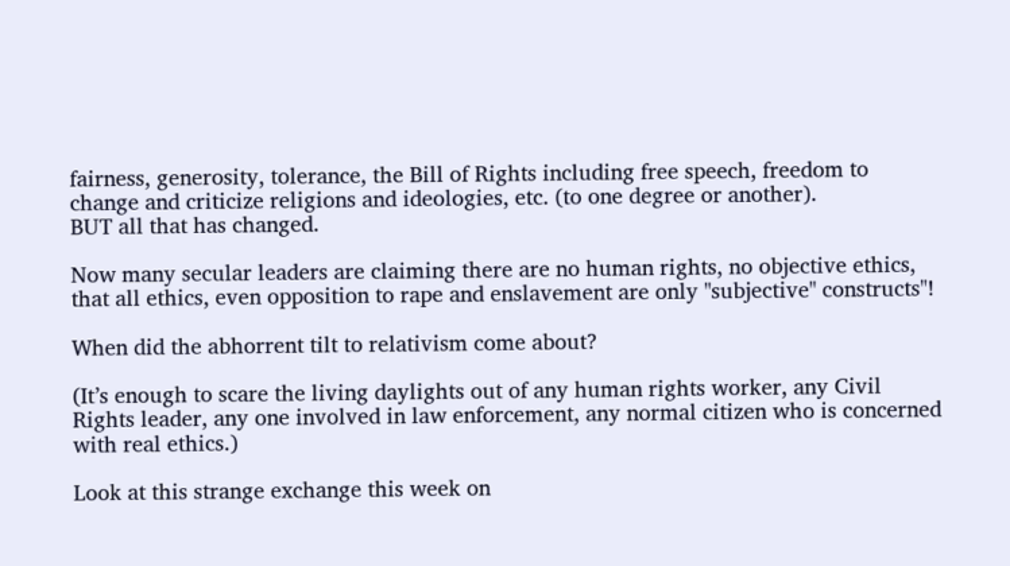fairness, generosity, tolerance, the Bill of Rights including free speech, freedom to change and criticize religions and ideologies, etc. (to one degree or another).
BUT all that has changed.

Now many secular leaders are claiming there are no human rights, no objective ethics, that all ethics, even opposition to rape and enslavement are only "subjective" constructs"!

When did the abhorrent tilt to relativism come about?

(It’s enough to scare the living daylights out of any human rights worker, any Civil Rights leader, any one involved in law enforcement, any normal citizen who is concerned with real ethics.)

Look at this strange exchange this week on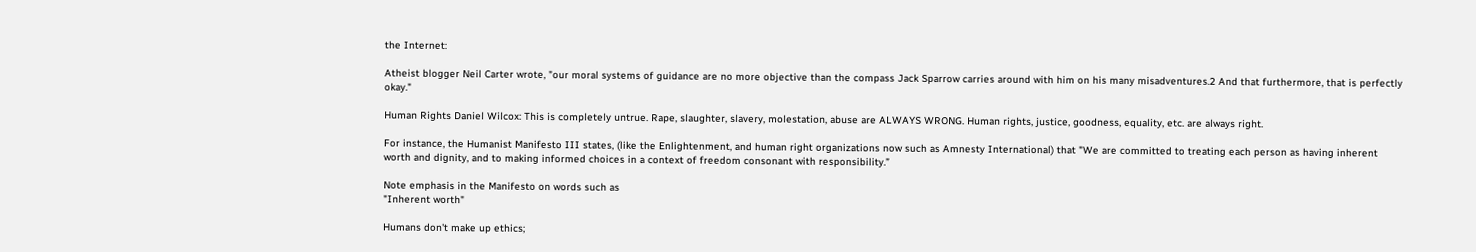the Internet:

Atheist blogger Neil Carter wrote, "our moral systems of guidance are no more objective than the compass Jack Sparrow carries around with him on his many misadventures.2 And that furthermore, that is perfectly okay."

Human Rights Daniel Wilcox: This is completely untrue. Rape, slaughter, slavery, molestation, abuse are ALWAYS WRONG. Human rights, justice, goodness, equality, etc. are always right.

For instance, the Humanist Manifesto III states, (like the Enlightenment, and human right organizations now such as Amnesty International) that "We are committed to treating each person as having inherent worth and dignity, and to making informed choices in a context of freedom consonant with responsibility.”

Note emphasis in the Manifesto on words such as
"Inherent worth"

Humans don't make up ethics;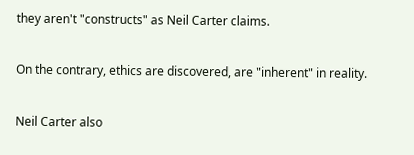they aren't "constructs" as Neil Carter claims.

On the contrary, ethics are discovered, are "inherent" in reality.

Neil Carter also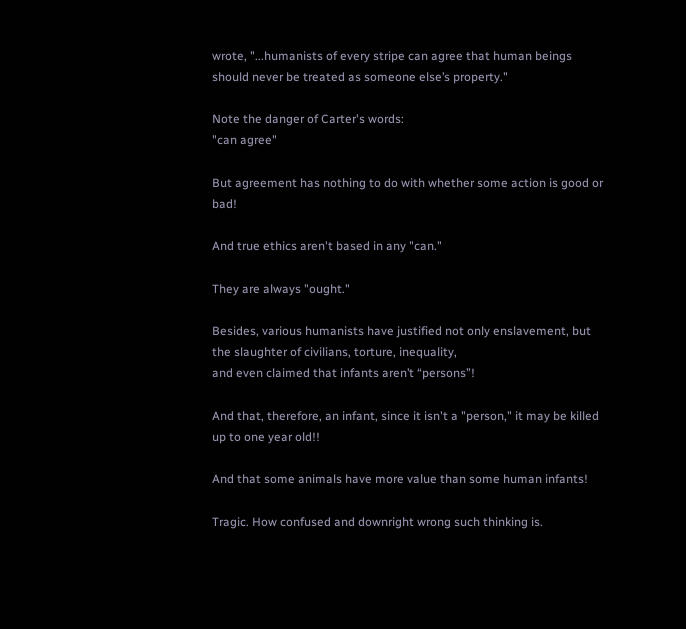wrote, "...humanists of every stripe can agree that human beings should never be treated as someone else’s property."

Note the danger of Carter's words:
"can agree"

But agreement has nothing to do with whether some action is good or bad!

And true ethics aren't based in any "can."

They are always "ought."

Besides, various humanists have justified not only enslavement, but the slaughter of civilians, torture, inequality,
and even claimed that infants aren’t “persons”!

And that, therefore, an infant, since it isn't a "person," it may be killed up to one year old!!

And that some animals have more value than some human infants!

Tragic. How confused and downright wrong such thinking is.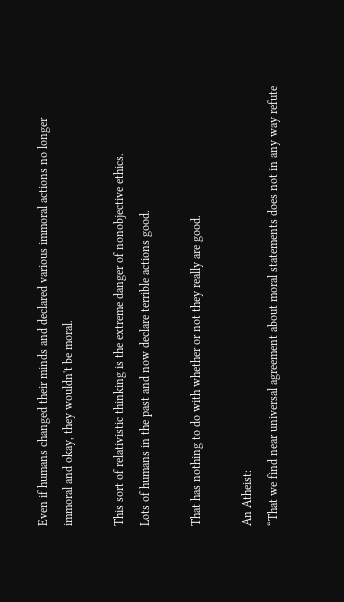Even if humans changed their minds and declared various immoral actions no longer immoral and okay, they wouldn't be moral.

This sort of relativistic thinking is the extreme danger of nonobjective ethics.
Lots of humans in the past and now declare terrible actions good.

That has nothing to do with whether or not they really are good.

An Atheist:
“That we find near universal agreement about moral statements does not in any way refute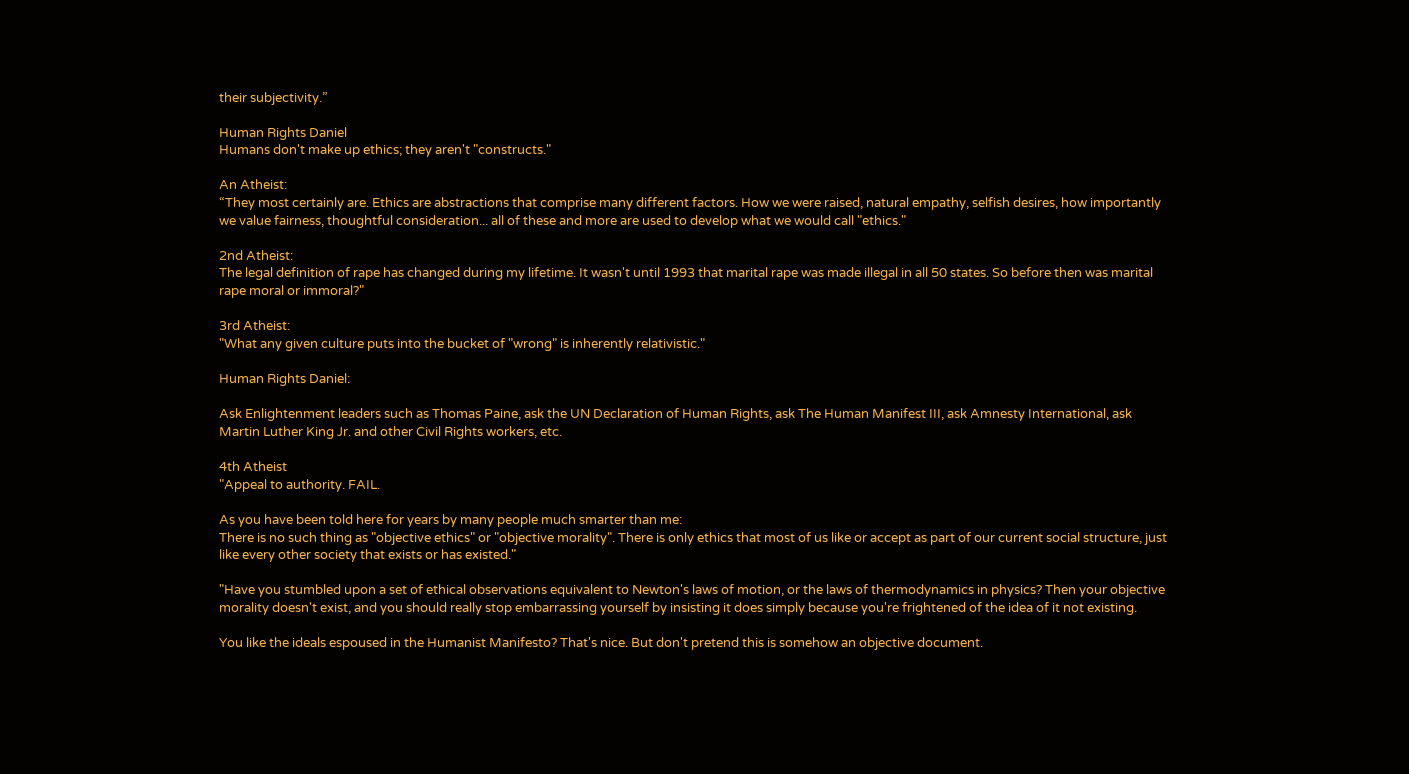their subjectivity.”

Human Rights Daniel
Humans don't make up ethics; they aren't "constructs."

An Atheist:
“They most certainly are. Ethics are abstractions that comprise many different factors. How we were raised, natural empathy, selfish desires, how importantly we value fairness, thoughtful consideration... all of these and more are used to develop what we would call "ethics."

2nd Atheist:
The legal definition of rape has changed during my lifetime. It wasn't until 1993 that marital rape was made illegal in all 50 states. So before then was marital rape moral or immoral?"

3rd Atheist:
"What any given culture puts into the bucket of "wrong" is inherently relativistic."

Human Rights Daniel:

Ask Enlightenment leaders such as Thomas Paine, ask the UN Declaration of Human Rights, ask The Human Manifest III, ask Amnesty International, ask Martin Luther King Jr. and other Civil Rights workers, etc.

4th Atheist
"Appeal to authority. FAIL.

As you have been told here for years by many people much smarter than me:
There is no such thing as "objective ethics" or "objective morality". There is only ethics that most of us like or accept as part of our current social structure, just like every other society that exists or has existed."

"Have you stumbled upon a set of ethical observations equivalent to Newton's laws of motion, or the laws of thermodynamics in physics? Then your objective morality doesn't exist, and you should really stop embarrassing yourself by insisting it does simply because you're frightened of the idea of it not existing.

You like the ideals espoused in the Humanist Manifesto? That's nice. But don't pretend this is somehow an objective document.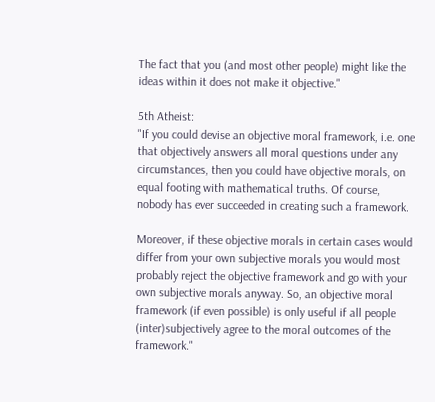The fact that you (and most other people) might like the ideas within it does not make it objective."

5th Atheist:
"If you could devise an objective moral framework, i.e. one that objectively answers all moral questions under any circumstances, then you could have objective morals, on equal footing with mathematical truths. Of course, nobody has ever succeeded in creating such a framework.

Moreover, if these objective morals in certain cases would differ from your own subjective morals you would most probably reject the objective framework and go with your own subjective morals anyway. So, an objective moral framework (if even possible) is only useful if all people (inter)subjectively agree to the moral outcomes of the framework."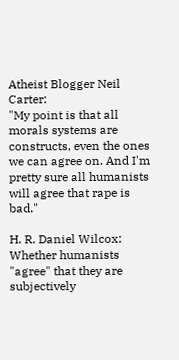Atheist Blogger Neil Carter:
"My point is that all morals systems are constructs, even the ones we can agree on. And I'm pretty sure all humanists will agree that rape is bad."

H. R. Daniel Wilcox:
Whether humanists "agree" that they are subjectively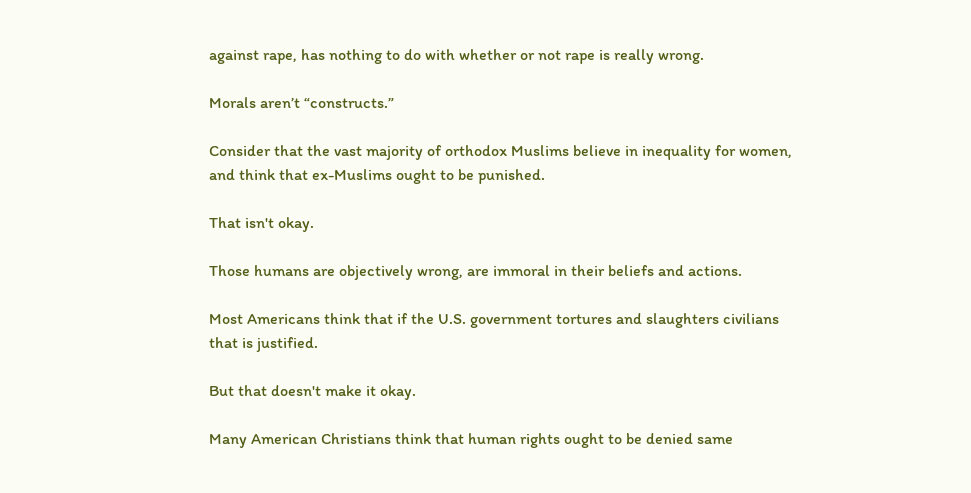against rape, has nothing to do with whether or not rape is really wrong.

Morals aren’t “constructs.”

Consider that the vast majority of orthodox Muslims believe in inequality for women, and think that ex-Muslims ought to be punished.

That isn't okay.

Those humans are objectively wrong, are immoral in their beliefs and actions.

Most Americans think that if the U.S. government tortures and slaughters civilians that is justified.

But that doesn't make it okay.

Many American Christians think that human rights ought to be denied same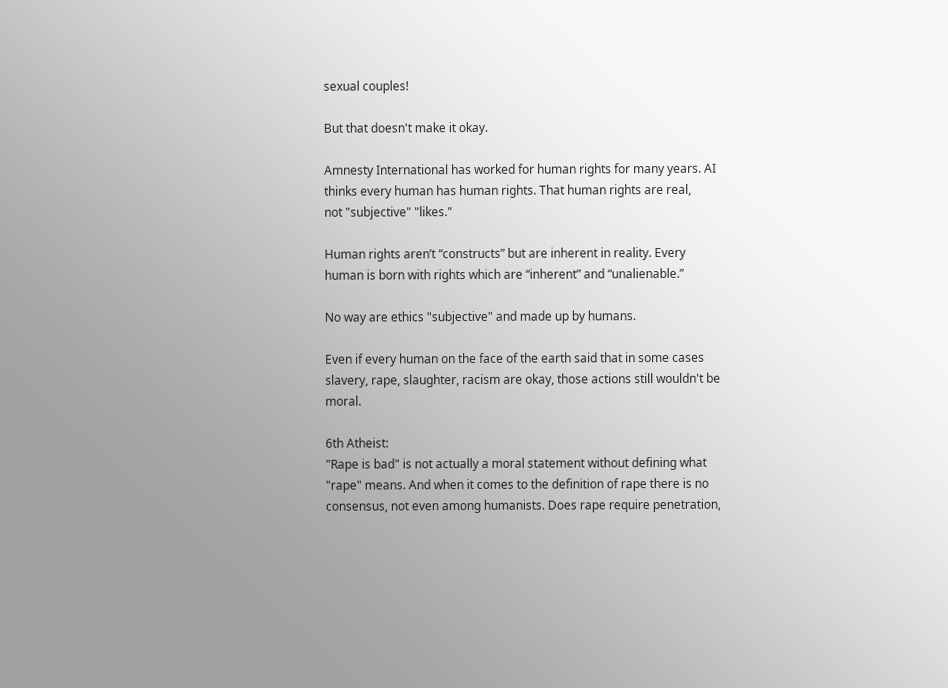sexual couples!

But that doesn't make it okay.

Amnesty International has worked for human rights for many years. AI thinks every human has human rights. That human rights are real,
not "subjective" "likes."

Human rights aren’t “constructs” but are inherent in reality. Every human is born with rights which are “inherent” and “unalienable.”

No way are ethics "subjective" and made up by humans.

Even if every human on the face of the earth said that in some cases slavery, rape, slaughter, racism are okay, those actions still wouldn't be moral.

6th Atheist:
"Rape is bad" is not actually a moral statement without defining what "rape" means. And when it comes to the definition of rape there is no consensus, not even among humanists. Does rape require penetration,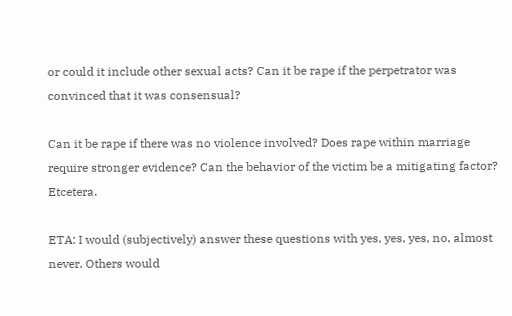or could it include other sexual acts? Can it be rape if the perpetrator was convinced that it was consensual?

Can it be rape if there was no violence involved? Does rape within marriage require stronger evidence? Can the behavior of the victim be a mitigating factor? Etcetera.

ETA: I would (subjectively) answer these questions with yes, yes, yes, no, almost never. Others would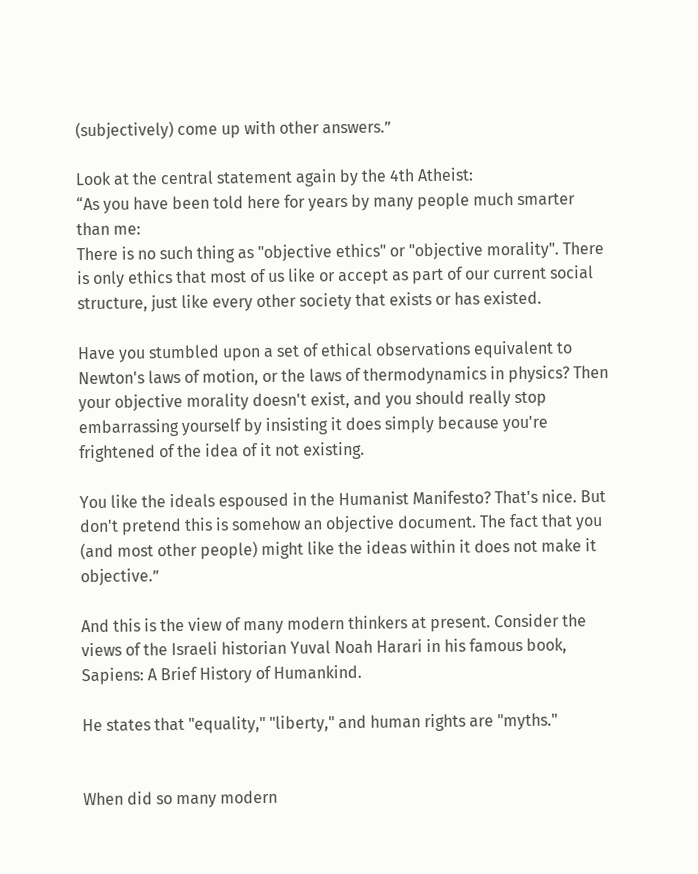(subjectively) come up with other answers.”

Look at the central statement again by the 4th Atheist:
“As you have been told here for years by many people much smarter than me:
There is no such thing as "objective ethics" or "objective morality". There is only ethics that most of us like or accept as part of our current social structure, just like every other society that exists or has existed.

Have you stumbled upon a set of ethical observations equivalent to Newton's laws of motion, or the laws of thermodynamics in physics? Then your objective morality doesn't exist, and you should really stop embarrassing yourself by insisting it does simply because you're frightened of the idea of it not existing.

You like the ideals espoused in the Humanist Manifesto? That's nice. But don't pretend this is somehow an objective document. The fact that you (and most other people) might like the ideas within it does not make it objective.”

And this is the view of many modern thinkers at present. Consider the views of the Israeli historian Yuval Noah Harari in his famous book, Sapiens: A Brief History of Humankind.

He states that "equality," "liberty," and human rights are "myths."


When did so many modern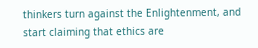thinkers turn against the Enlightenment, and start claiming that ethics are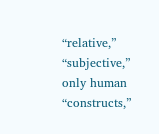“relative,” “subjective,” only human “constructs,”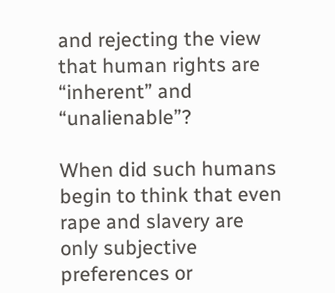and rejecting the view that human rights are “inherent” and “unalienable”?

When did such humans begin to think that even rape and slavery are only subjective preferences or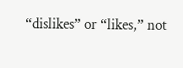“dislikes” or “likes,” not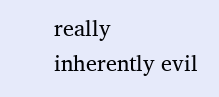really inherently evil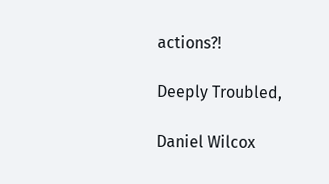actions?!

Deeply Troubled,

Daniel Wilcox